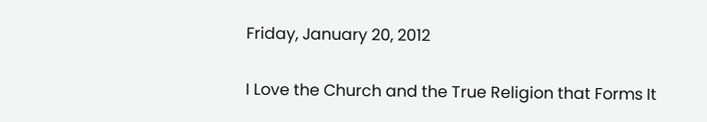Friday, January 20, 2012

I Love the Church and the True Religion that Forms It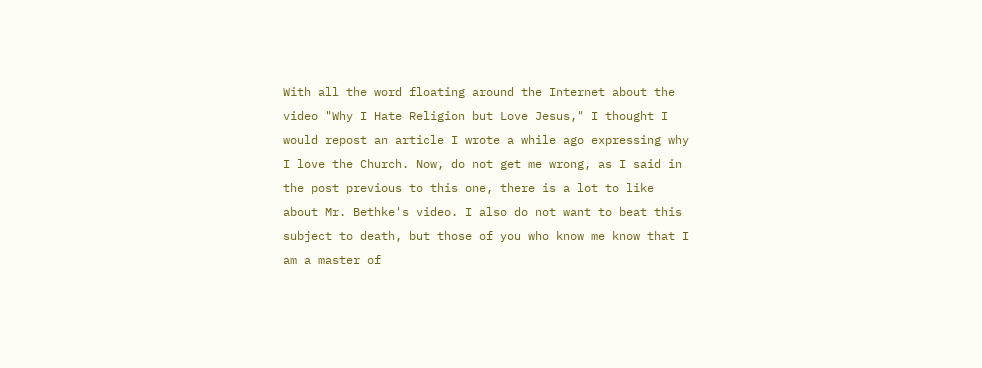With all the word floating around the Internet about the video "Why I Hate Religion but Love Jesus," I thought I would repost an article I wrote a while ago expressing why I love the Church. Now, do not get me wrong, as I said in the post previous to this one, there is a lot to like about Mr. Bethke's video. I also do not want to beat this subject to death, but those of you who know me know that I am a master of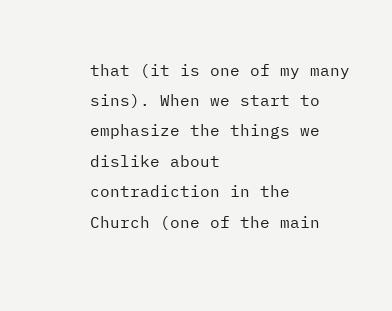that (it is one of my many sins). When we start to emphasize the things we dislike about contradiction in the Church (one of the main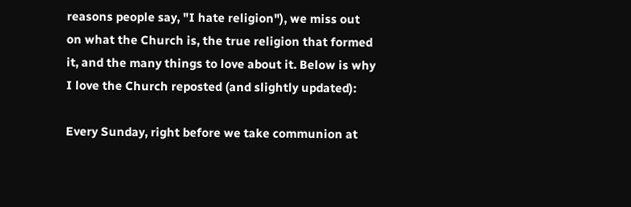reasons people say, "I hate religion"), we miss out on what the Church is, the true religion that formed it, and the many things to love about it. Below is why I love the Church reposted (and slightly updated):

Every Sunday, right before we take communion at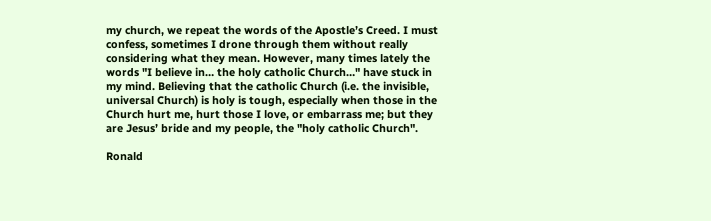my church, we repeat the words of the Apostle’s Creed. I must confess, sometimes I drone through them without really considering what they mean. However, many times lately the words "I believe in… the holy catholic Church…" have stuck in my mind. Believing that the catholic Church (i.e. the invisible, universal Church) is holy is tough, especially when those in the Church hurt me, hurt those I love, or embarrass me; but they are Jesus’ bride and my people, the "holy catholic Church".

Ronald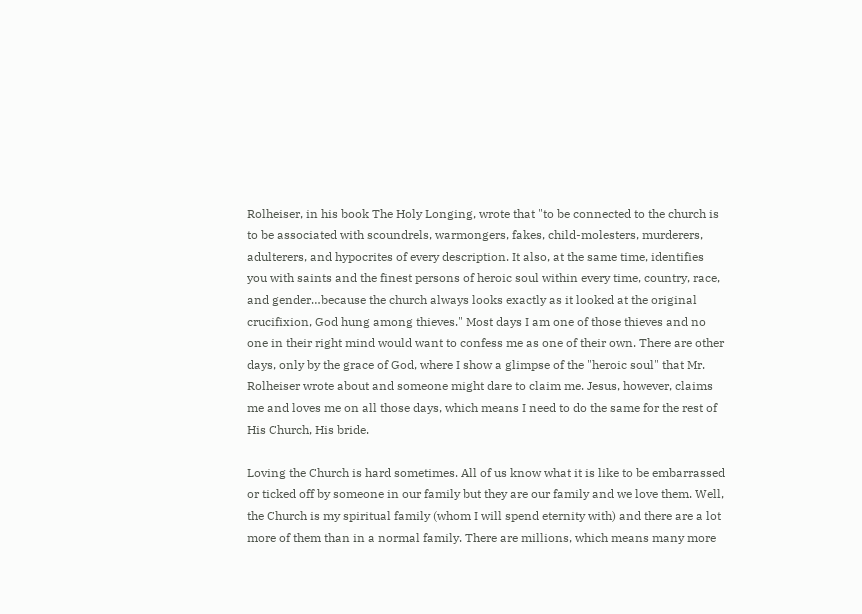Rolheiser, in his book The Holy Longing, wrote that "to be connected to the church is to be associated with scoundrels, warmongers, fakes, child-molesters, murderers, adulterers, and hypocrites of every description. It also, at the same time, identifies you with saints and the finest persons of heroic soul within every time, country, race, and gender…because the church always looks exactly as it looked at the original crucifixion, God hung among thieves." Most days I am one of those thieves and no one in their right mind would want to confess me as one of their own. There are other days, only by the grace of God, where I show a glimpse of the "heroic soul" that Mr. Rolheiser wrote about and someone might dare to claim me. Jesus, however, claims me and loves me on all those days, which means I need to do the same for the rest of His Church, His bride.

Loving the Church is hard sometimes. All of us know what it is like to be embarrassed or ticked off by someone in our family but they are our family and we love them. Well, the Church is my spiritual family (whom I will spend eternity with) and there are a lot more of them than in a normal family. There are millions, which means many more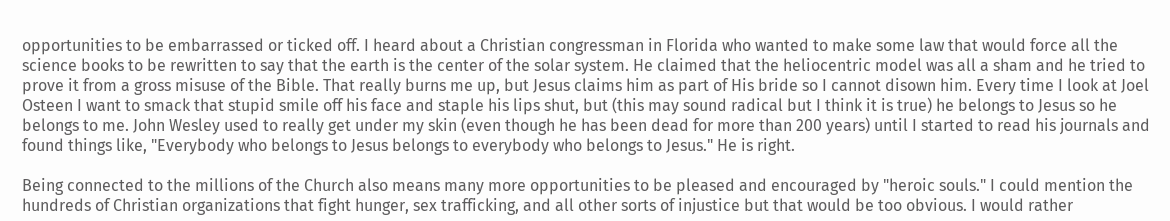opportunities to be embarrassed or ticked off. I heard about a Christian congressman in Florida who wanted to make some law that would force all the science books to be rewritten to say that the earth is the center of the solar system. He claimed that the heliocentric model was all a sham and he tried to prove it from a gross misuse of the Bible. That really burns me up, but Jesus claims him as part of His bride so I cannot disown him. Every time I look at Joel Osteen I want to smack that stupid smile off his face and staple his lips shut, but (this may sound radical but I think it is true) he belongs to Jesus so he belongs to me. John Wesley used to really get under my skin (even though he has been dead for more than 200 years) until I started to read his journals and found things like, "Everybody who belongs to Jesus belongs to everybody who belongs to Jesus." He is right.

Being connected to the millions of the Church also means many more opportunities to be pleased and encouraged by "heroic souls." I could mention the hundreds of Christian organizations that fight hunger, sex trafficking, and all other sorts of injustice but that would be too obvious. I would rather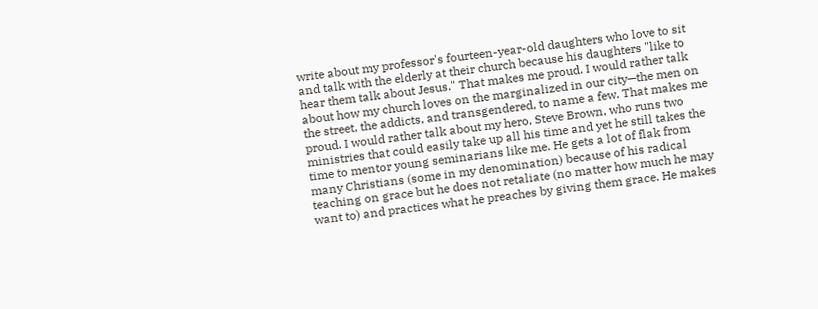write about my professor's fourteen-year-old daughters who love to sit and talk with the elderly at their church because his daughters "like to hear them talk about Jesus." That makes me proud. I would rather talk about how my church loves on the marginalized in our city—the men on the street, the addicts, and transgendered, to name a few. That makes me proud. I would rather talk about my hero, Steve Brown, who runs two ministries that could easily take up all his time and yet he still takes the time to mentor young seminarians like me. He gets a lot of flak from many Christians (some in my denomination) because of his radical teaching on grace but he does not retaliate (no matter how much he may want to) and practices what he preaches by giving them grace. He makes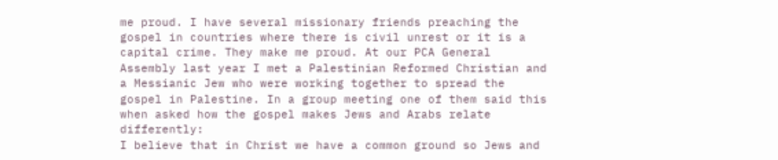me proud. I have several missionary friends preaching the gospel in countries where there is civil unrest or it is a capital crime. They make me proud. At our PCA General Assembly last year I met a Palestinian Reformed Christian and a Messianic Jew who were working together to spread the gospel in Palestine. In a group meeting one of them said this when asked how the gospel makes Jews and Arabs relate differently:
I believe that in Christ we have a common ground so Jews and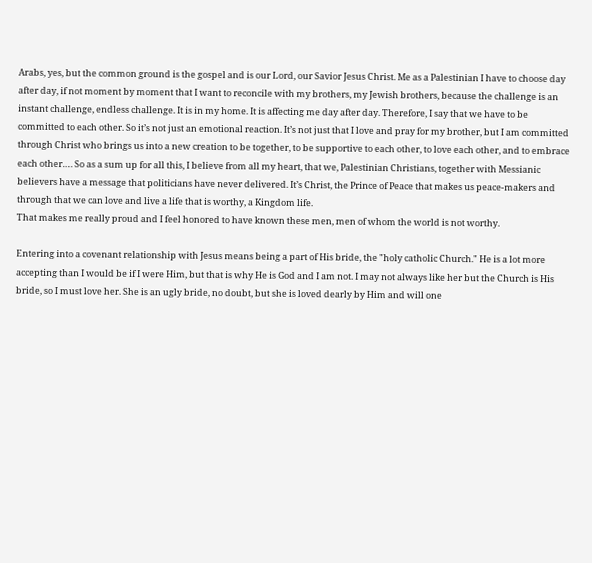Arabs, yes, but the common ground is the gospel and is our Lord, our Savior Jesus Christ. Me as a Palestinian I have to choose day after day, if not moment by moment that I want to reconcile with my brothers, my Jewish brothers, because the challenge is an instant challenge, endless challenge. It is in my home. It is affecting me day after day. Therefore, I say that we have to be committed to each other. So it’s not just an emotional reaction. It’s not just that I love and pray for my brother, but I am committed through Christ who brings us into a new creation to be together, to be supportive to each other, to love each other, and to embrace each other…. So as a sum up for all this, I believe from all my heart, that we, Palestinian Christians, together with Messianic believers have a message that politicians have never delivered. It’s Christ, the Prince of Peace that makes us peace-makers and through that we can love and live a life that is worthy, a Kingdom life.
That makes me really proud and I feel honored to have known these men, men of whom the world is not worthy.

Entering into a covenant relationship with Jesus means being a part of His bride, the "holy catholic Church." He is a lot more accepting than I would be if I were Him, but that is why He is God and I am not. I may not always like her but the Church is His bride, so I must love her. She is an ugly bride, no doubt, but she is loved dearly by Him and will one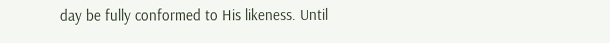day be fully conformed to His likeness. Until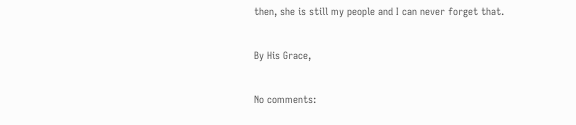then, she is still my people and I can never forget that.

By His Grace,

No comments: